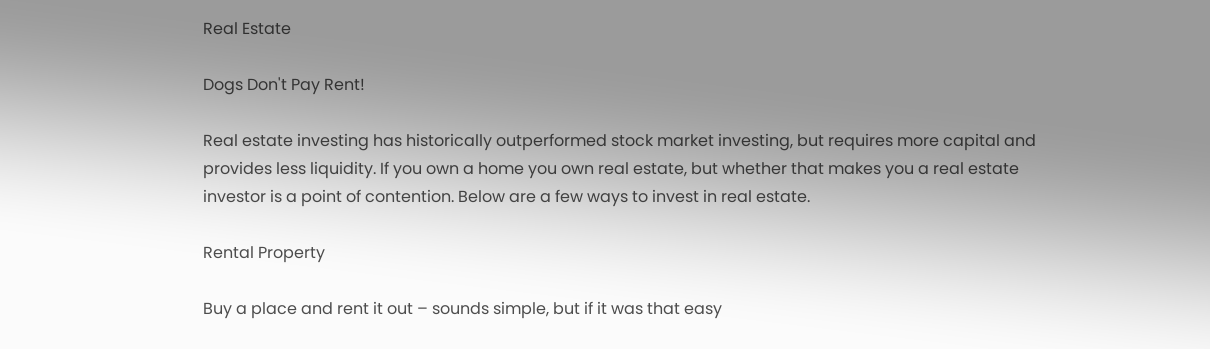Real Estate

Dogs Don't Pay Rent!

Real estate investing has historically outperformed stock market investing, but requires more capital and provides less liquidity. If you own a home you own real estate, but whether that makes you a real estate investor is a point of contention. Below are a few ways to invest in real estate.

Rental Property

Buy a place and rent it out – sounds simple, but if it was that easy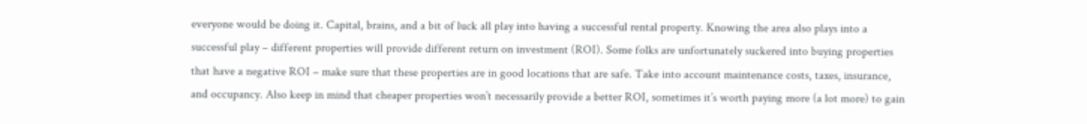everyone would be doing it. Capital, brains, and a bit of luck all play into having a successful rental property. Knowing the area also plays into a successful play – different properties will provide different return on investment (ROI). Some folks are unfortunately suckered into buying properties that have a negative ROI – make sure that these properties are in good locations that are safe. Take into account maintenance costs, taxes, insurance, and occupancy. Also keep in mind that cheaper properties won’t necessarily provide a better ROI, sometimes it’s worth paying more (a lot more) to gain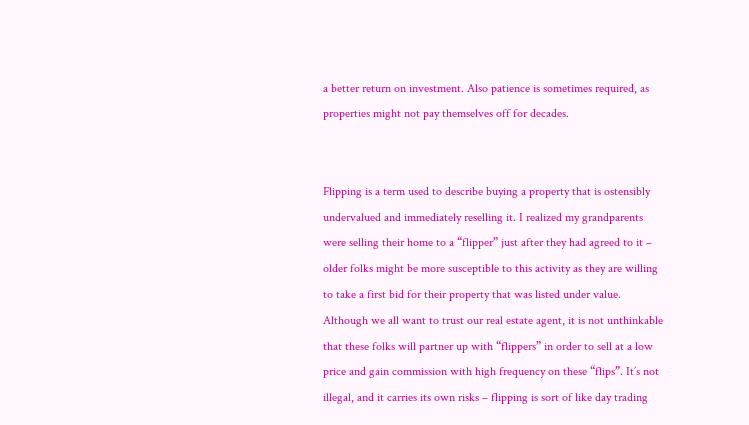a better return on investment. Also patience is sometimes required, as properties might not pay themselves off for decades.


Flipping is a term used to describe buying a property that is ostensibly undervalued and immediately reselling it. I realized my grandparents were selling their home to a “flipper” just after they had agreed to it – older folks might be more susceptible to this activity as they are willing to take a first bid for their property that was listed under value. Although we all want to trust our real estate agent, it is not unthinkable that these folks will partner up with “flippers” in order to sell at a low price and gain commission with high frequency on these “flips”. It’s not illegal, and it carries its own risks – flipping is sort of like day trading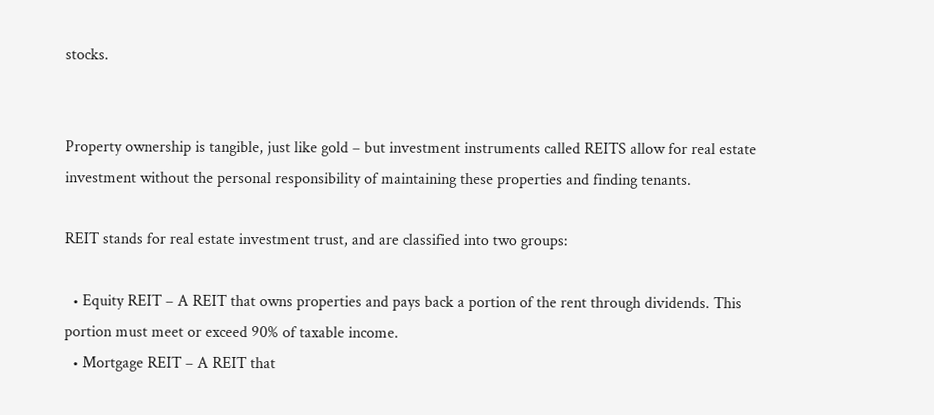stocks.


Property ownership is tangible, just like gold – but investment instruments called REITS allow for real estate investment without the personal responsibility of maintaining these properties and finding tenants.

REIT stands for real estate investment trust, and are classified into two groups:

  • Equity REIT – A REIT that owns properties and pays back a portion of the rent through dividends. This portion must meet or exceed 90% of taxable income.
  • Mortgage REIT – A REIT that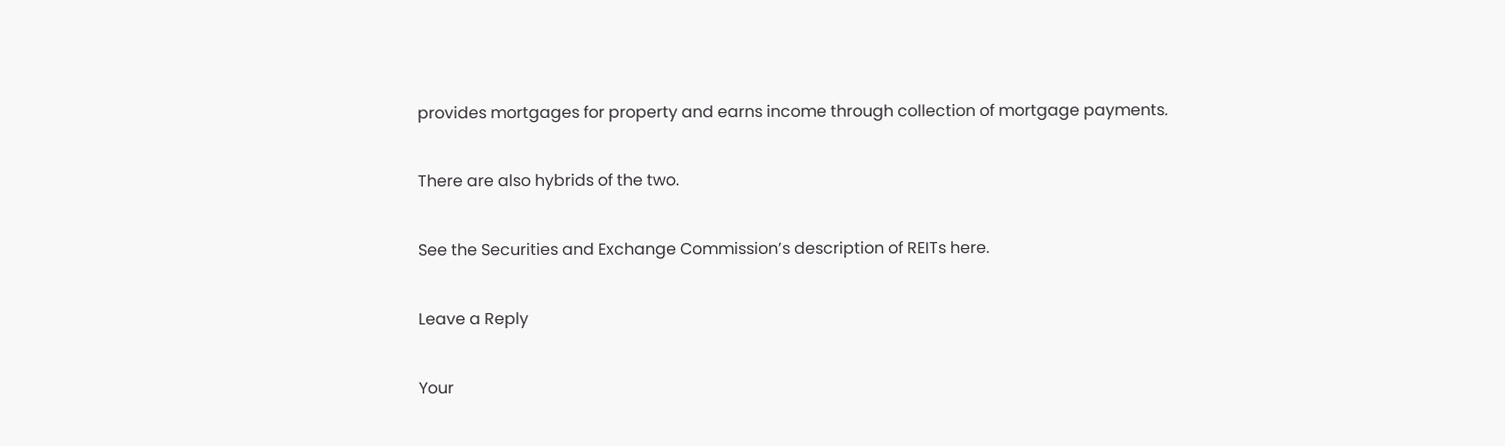provides mortgages for property and earns income through collection of mortgage payments.

There are also hybrids of the two.

See the Securities and Exchange Commission’s description of REITs here.

Leave a Reply

Your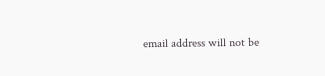email address will not be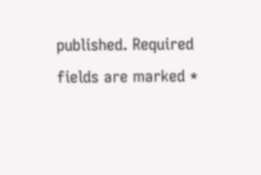published. Required fields are marked *